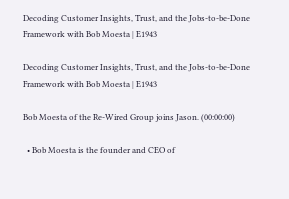Decoding Customer Insights, Trust, and the Jobs-to-be-Done Framework with Bob Moesta | E1943

Decoding Customer Insights, Trust, and the Jobs-to-be-Done Framework with Bob Moesta | E1943

Bob Moesta of the Re-Wired Group joins Jason. (00:00:00)

  • Bob Moesta is the founder and CEO of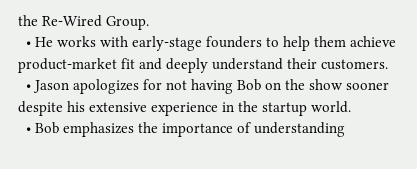the Re-Wired Group.
  • He works with early-stage founders to help them achieve product-market fit and deeply understand their customers.
  • Jason apologizes for not having Bob on the show sooner despite his extensive experience in the startup world.
  • Bob emphasizes the importance of understanding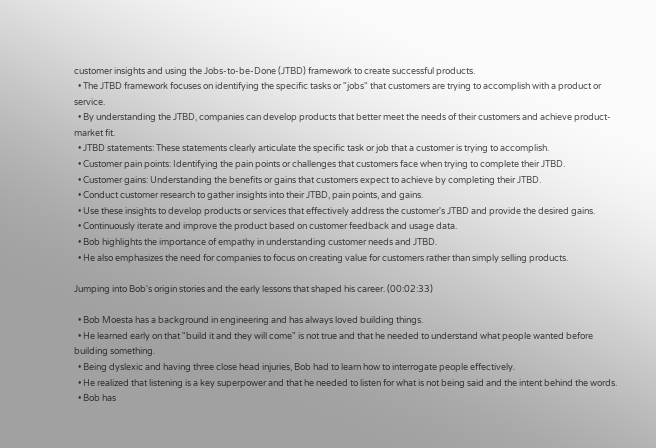customer insights and using the Jobs-to-be-Done (JTBD) framework to create successful products.
  • The JTBD framework focuses on identifying the specific tasks or "jobs" that customers are trying to accomplish with a product or service.
  • By understanding the JTBD, companies can develop products that better meet the needs of their customers and achieve product-market fit.
  • JTBD statements: These statements clearly articulate the specific task or job that a customer is trying to accomplish.
  • Customer pain points: Identifying the pain points or challenges that customers face when trying to complete their JTBD.
  • Customer gains: Understanding the benefits or gains that customers expect to achieve by completing their JTBD.
  • Conduct customer research to gather insights into their JTBD, pain points, and gains.
  • Use these insights to develop products or services that effectively address the customer's JTBD and provide the desired gains.
  • Continuously iterate and improve the product based on customer feedback and usage data.
  • Bob highlights the importance of empathy in understanding customer needs and JTBD.
  • He also emphasizes the need for companies to focus on creating value for customers rather than simply selling products.

Jumping into Bob's origin stories and the early lessons that shaped his career. (00:02:33)

  • Bob Moesta has a background in engineering and has always loved building things.
  • He learned early on that "build it and they will come" is not true and that he needed to understand what people wanted before building something.
  • Being dyslexic and having three close head injuries, Bob had to learn how to interrogate people effectively.
  • He realized that listening is a key superpower and that he needed to listen for what is not being said and the intent behind the words.
  • Bob has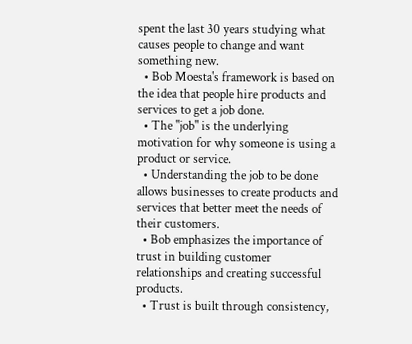spent the last 30 years studying what causes people to change and want something new.
  • Bob Moesta's framework is based on the idea that people hire products and services to get a job done.
  • The "job" is the underlying motivation for why someone is using a product or service.
  • Understanding the job to be done allows businesses to create products and services that better meet the needs of their customers.
  • Bob emphasizes the importance of trust in building customer relationships and creating successful products.
  • Trust is built through consistency,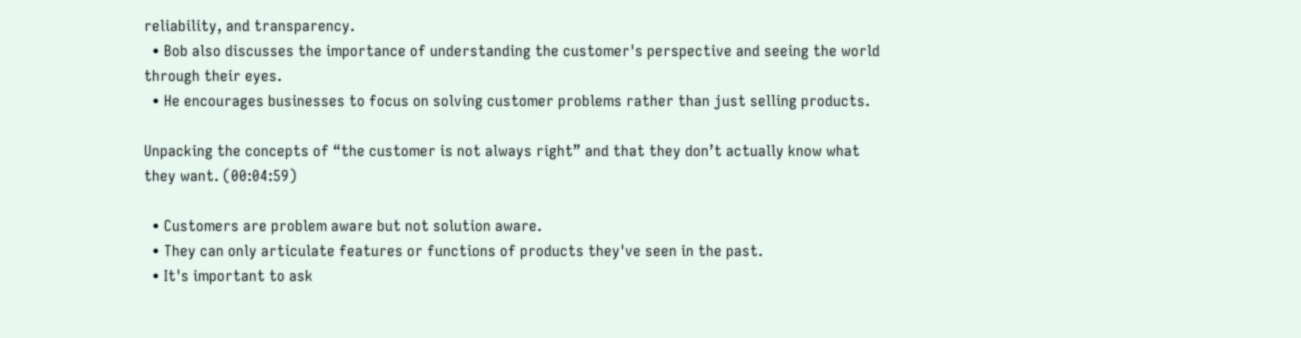reliability, and transparency.
  • Bob also discusses the importance of understanding the customer's perspective and seeing the world through their eyes.
  • He encourages businesses to focus on solving customer problems rather than just selling products.

Unpacking the concepts of “the customer is not always right” and that they don’t actually know what they want. (00:04:59)

  • Customers are problem aware but not solution aware.
  • They can only articulate features or functions of products they've seen in the past.
  • It's important to ask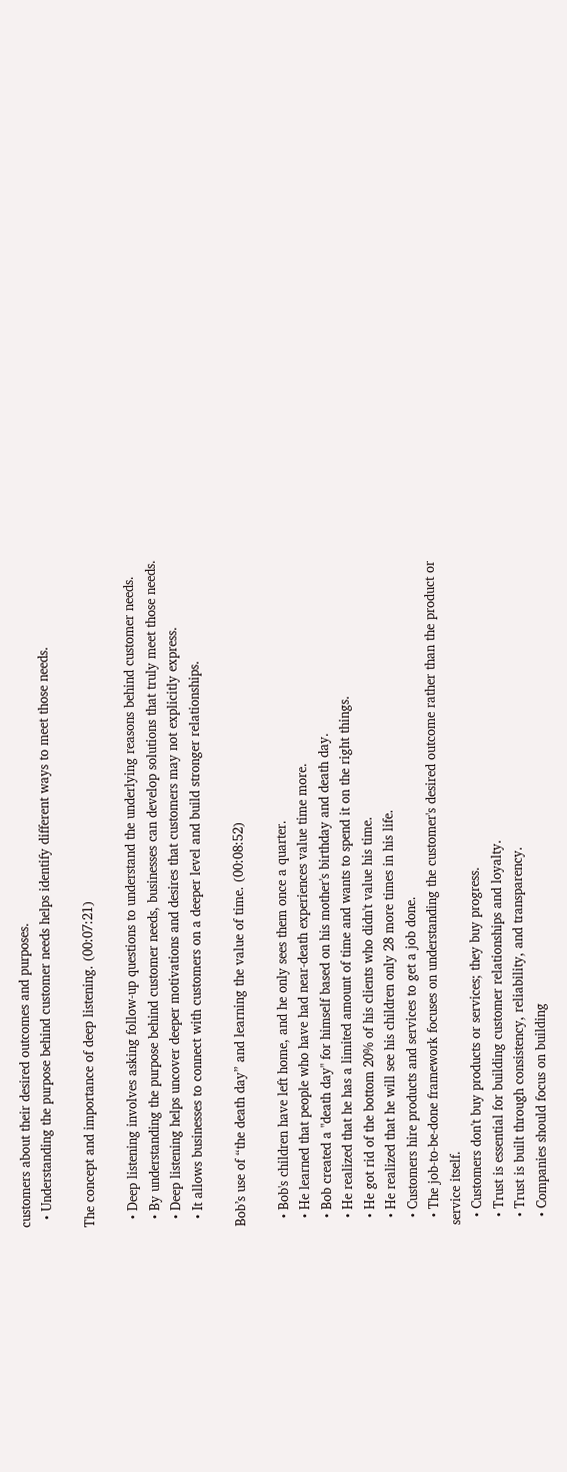customers about their desired outcomes and purposes.
  • Understanding the purpose behind customer needs helps identify different ways to meet those needs.

The concept and importance of deep listening. (00:07:21)

  • Deep listening involves asking follow-up questions to understand the underlying reasons behind customer needs.
  • By understanding the purpose behind customer needs, businesses can develop solutions that truly meet those needs.
  • Deep listening helps uncover deeper motivations and desires that customers may not explicitly express.
  • It allows businesses to connect with customers on a deeper level and build stronger relationships.

Bob’s use of “the death day” and learning the value of time. (00:08:52)

  • Bob's children have left home, and he only sees them once a quarter.
  • He learned that people who have had near-death experiences value time more.
  • Bob created a "death day" for himself based on his mother's birthday and death day.
  • He realized that he has a limited amount of time and wants to spend it on the right things.
  • He got rid of the bottom 20% of his clients who didn't value his time.
  • He realized that he will see his children only 28 more times in his life.
  • Customers hire products and services to get a job done.
  • The job-to-be-done framework focuses on understanding the customer's desired outcome rather than the product or service itself.
  • Customers don't buy products or services; they buy progress.
  • Trust is essential for building customer relationships and loyalty.
  • Trust is built through consistency, reliability, and transparency.
  • Companies should focus on building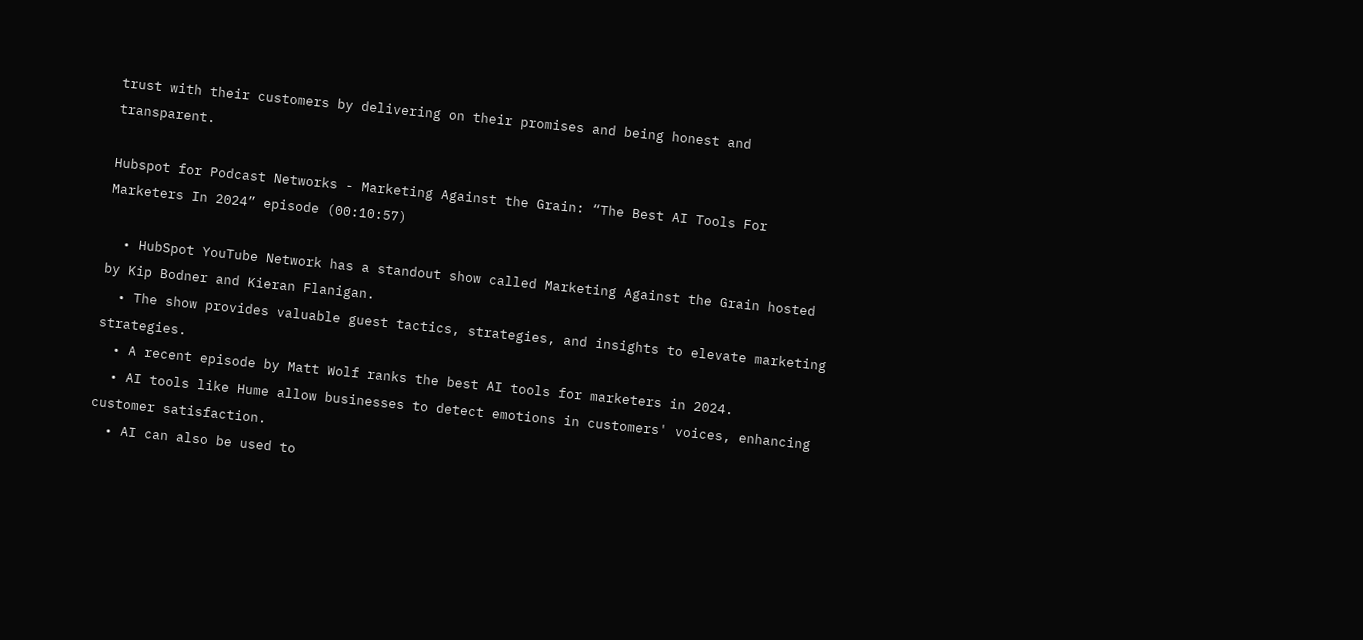trust with their customers by delivering on their promises and being honest and transparent.

Hubspot for Podcast Networks - Marketing Against the Grain: “The Best AI Tools For Marketers In 2024” episode (00:10:57)

  • HubSpot YouTube Network has a standout show called Marketing Against the Grain hosted by Kip Bodner and Kieran Flanigan.
  • The show provides valuable guest tactics, strategies, and insights to elevate marketing strategies.
  • A recent episode by Matt Wolf ranks the best AI tools for marketers in 2024.
  • AI tools like Hume allow businesses to detect emotions in customers' voices, enhancing customer satisfaction.
  • AI can also be used to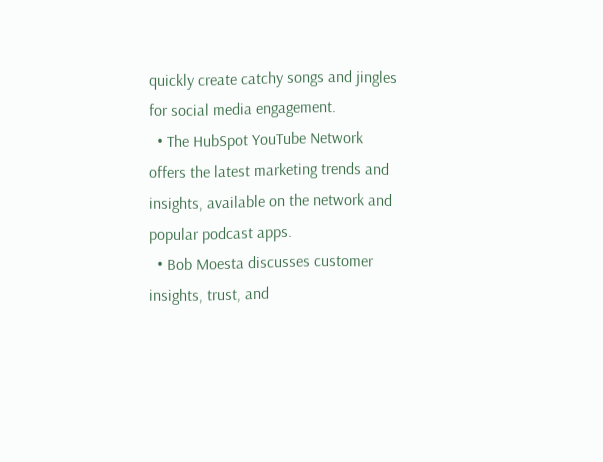quickly create catchy songs and jingles for social media engagement.
  • The HubSpot YouTube Network offers the latest marketing trends and insights, available on the network and popular podcast apps.
  • Bob Moesta discusses customer insights, trust, and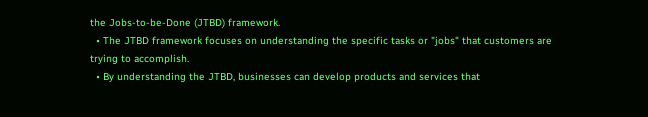the Jobs-to-be-Done (JTBD) framework.
  • The JTBD framework focuses on understanding the specific tasks or "jobs" that customers are trying to accomplish.
  • By understanding the JTBD, businesses can develop products and services that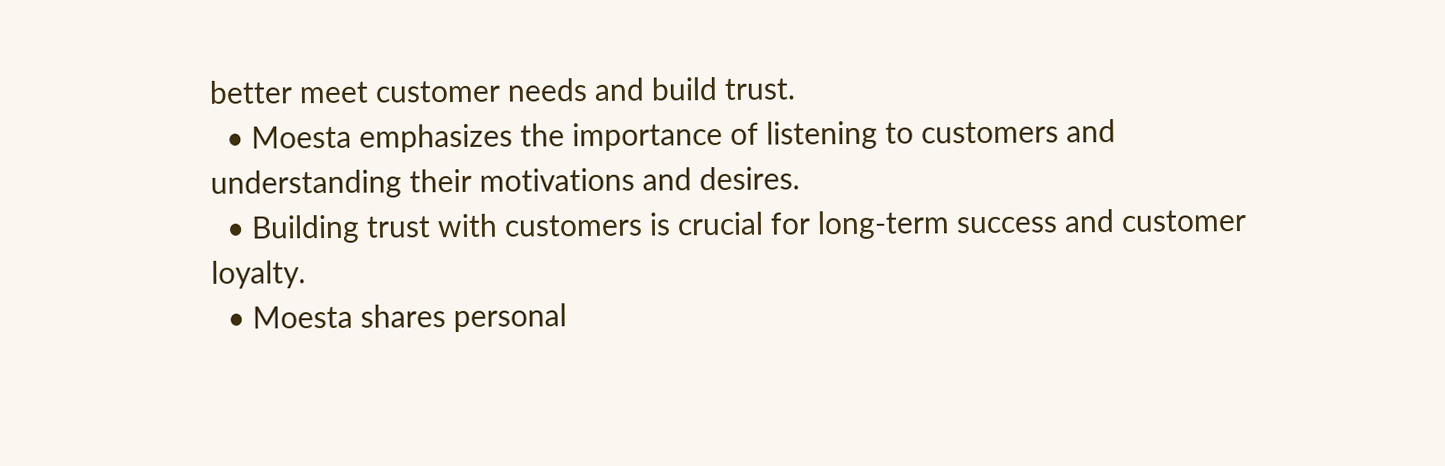better meet customer needs and build trust.
  • Moesta emphasizes the importance of listening to customers and understanding their motivations and desires.
  • Building trust with customers is crucial for long-term success and customer loyalty.
  • Moesta shares personal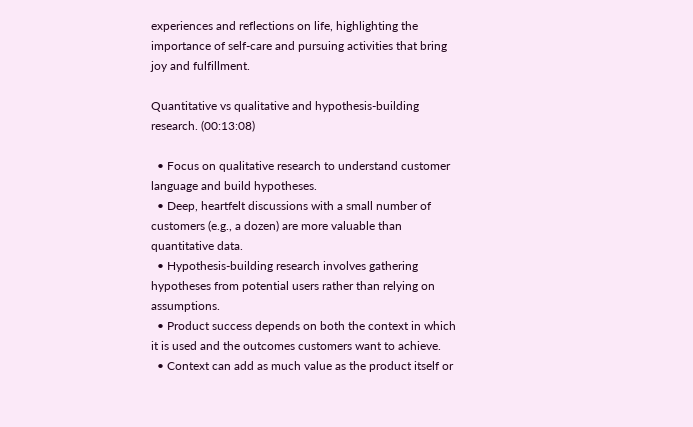experiences and reflections on life, highlighting the importance of self-care and pursuing activities that bring joy and fulfillment.

Quantitative vs qualitative and hypothesis-building research. (00:13:08)

  • Focus on qualitative research to understand customer language and build hypotheses.
  • Deep, heartfelt discussions with a small number of customers (e.g., a dozen) are more valuable than quantitative data.
  • Hypothesis-building research involves gathering hypotheses from potential users rather than relying on assumptions.
  • Product success depends on both the context in which it is used and the outcomes customers want to achieve.
  • Context can add as much value as the product itself or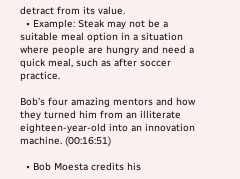detract from its value.
  • Example: Steak may not be a suitable meal option in a situation where people are hungry and need a quick meal, such as after soccer practice.

Bob’s four amazing mentors and how they turned him from an illiterate eighteen-year-old into an innovation machine. (00:16:51)

  • Bob Moesta credits his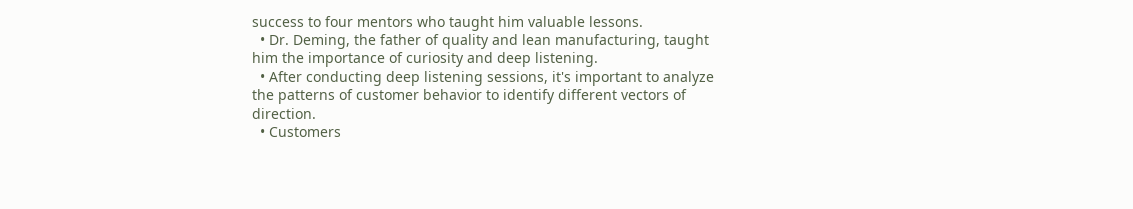success to four mentors who taught him valuable lessons.
  • Dr. Deming, the father of quality and lean manufacturing, taught him the importance of curiosity and deep listening.
  • After conducting deep listening sessions, it's important to analyze the patterns of customer behavior to identify different vectors of direction.
  • Customers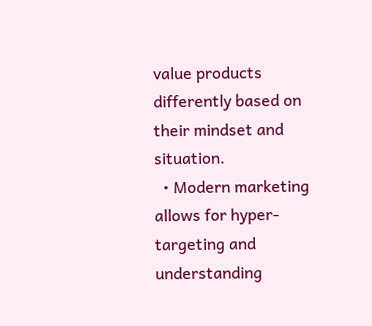value products differently based on their mindset and situation.
  • Modern marketing allows for hyper-targeting and understanding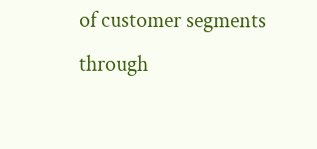of customer segments through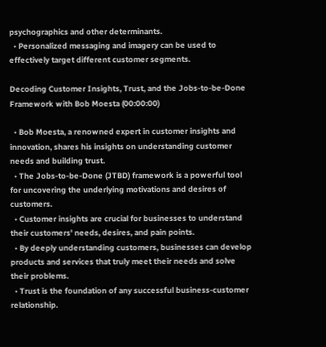psychographics and other determinants.
  • Personalized messaging and imagery can be used to effectively target different customer segments.

Decoding Customer Insights, Trust, and the Jobs-to-be-Done Framework with Bob Moesta (00:00:00)

  • Bob Moesta, a renowned expert in customer insights and innovation, shares his insights on understanding customer needs and building trust.
  • The Jobs-to-be-Done (JTBD) framework is a powerful tool for uncovering the underlying motivations and desires of customers.
  • Customer insights are crucial for businesses to understand their customers' needs, desires, and pain points.
  • By deeply understanding customers, businesses can develop products and services that truly meet their needs and solve their problems.
  • Trust is the foundation of any successful business-customer relationship.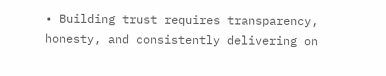• Building trust requires transparency, honesty, and consistently delivering on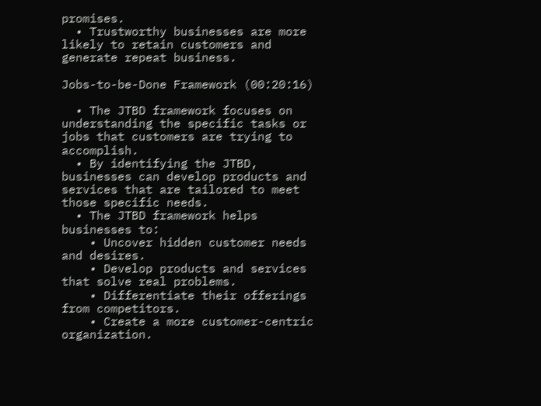promises.
  • Trustworthy businesses are more likely to retain customers and generate repeat business.

Jobs-to-be-Done Framework (00:20:16)

  • The JTBD framework focuses on understanding the specific tasks or jobs that customers are trying to accomplish.
  • By identifying the JTBD, businesses can develop products and services that are tailored to meet those specific needs.
  • The JTBD framework helps businesses to:
    • Uncover hidden customer needs and desires.
    • Develop products and services that solve real problems.
    • Differentiate their offerings from competitors.
    • Create a more customer-centric organization.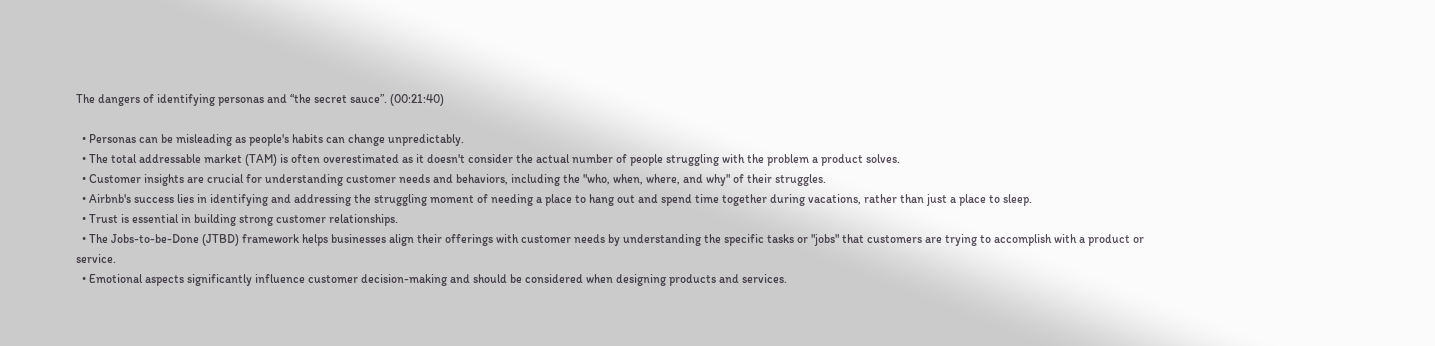The dangers of identifying personas and “the secret sauce”. (00:21:40)

  • Personas can be misleading as people's habits can change unpredictably.
  • The total addressable market (TAM) is often overestimated as it doesn't consider the actual number of people struggling with the problem a product solves.
  • Customer insights are crucial for understanding customer needs and behaviors, including the "who, when, where, and why" of their struggles.
  • Airbnb's success lies in identifying and addressing the struggling moment of needing a place to hang out and spend time together during vacations, rather than just a place to sleep.
  • Trust is essential in building strong customer relationships.
  • The Jobs-to-be-Done (JTBD) framework helps businesses align their offerings with customer needs by understanding the specific tasks or "jobs" that customers are trying to accomplish with a product or service.
  • Emotional aspects significantly influence customer decision-making and should be considered when designing products and services.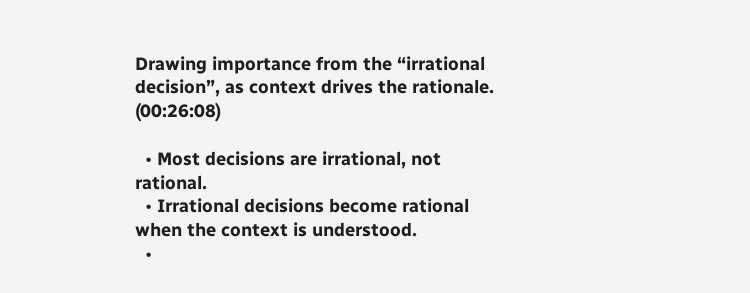Drawing importance from the “irrational decision”, as context drives the rationale. (00:26:08)

  • Most decisions are irrational, not rational.
  • Irrational decisions become rational when the context is understood.
  •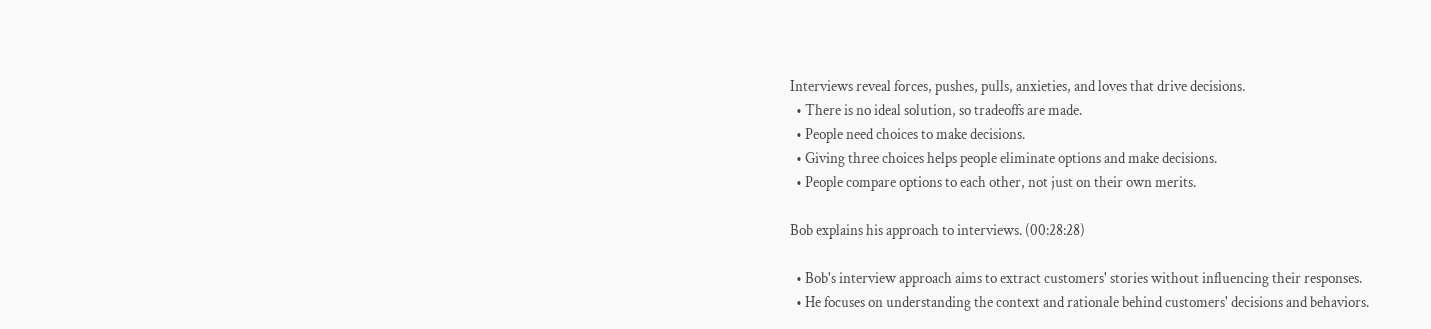Interviews reveal forces, pushes, pulls, anxieties, and loves that drive decisions.
  • There is no ideal solution, so tradeoffs are made.
  • People need choices to make decisions.
  • Giving three choices helps people eliminate options and make decisions.
  • People compare options to each other, not just on their own merits.

Bob explains his approach to interviews. (00:28:28)

  • Bob's interview approach aims to extract customers' stories without influencing their responses.
  • He focuses on understanding the context and rationale behind customers' decisions and behaviors.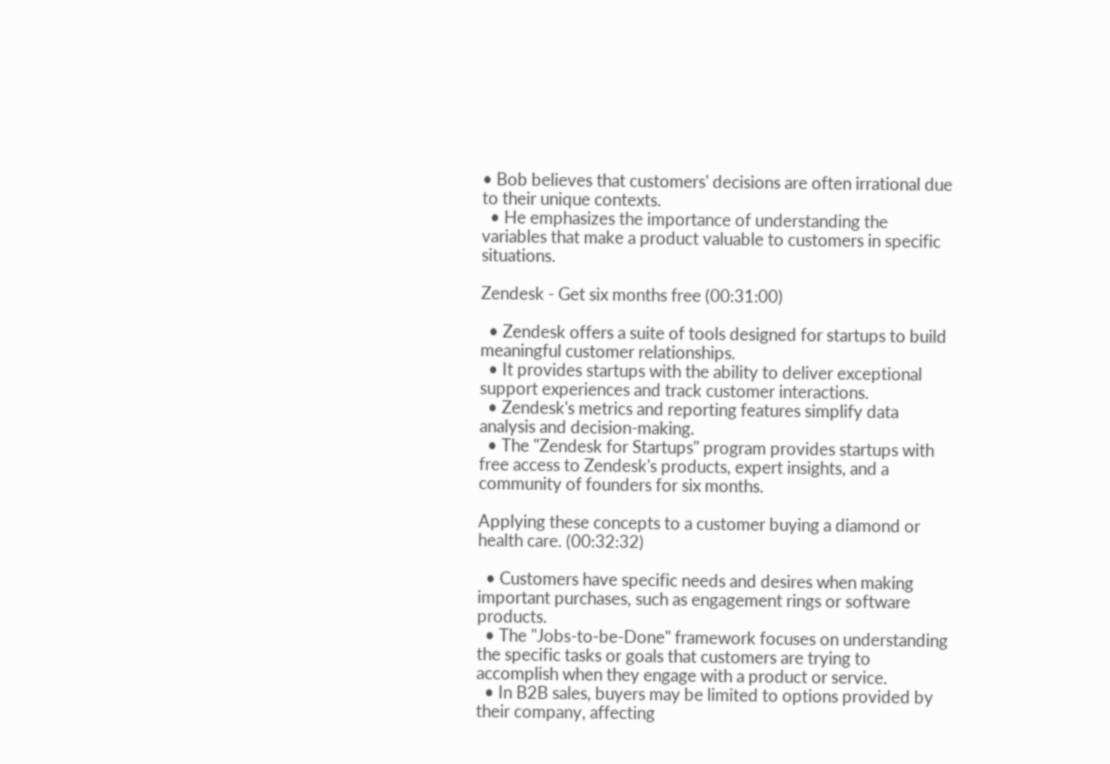• Bob believes that customers' decisions are often irrational due to their unique contexts.
  • He emphasizes the importance of understanding the variables that make a product valuable to customers in specific situations.

Zendesk - Get six months free (00:31:00)

  • Zendesk offers a suite of tools designed for startups to build meaningful customer relationships.
  • It provides startups with the ability to deliver exceptional support experiences and track customer interactions.
  • Zendesk's metrics and reporting features simplify data analysis and decision-making.
  • The "Zendesk for Startups" program provides startups with free access to Zendesk's products, expert insights, and a community of founders for six months.

Applying these concepts to a customer buying a diamond or health care. (00:32:32)

  • Customers have specific needs and desires when making important purchases, such as engagement rings or software products.
  • The "Jobs-to-be-Done" framework focuses on understanding the specific tasks or goals that customers are trying to accomplish when they engage with a product or service.
  • In B2B sales, buyers may be limited to options provided by their company, affecting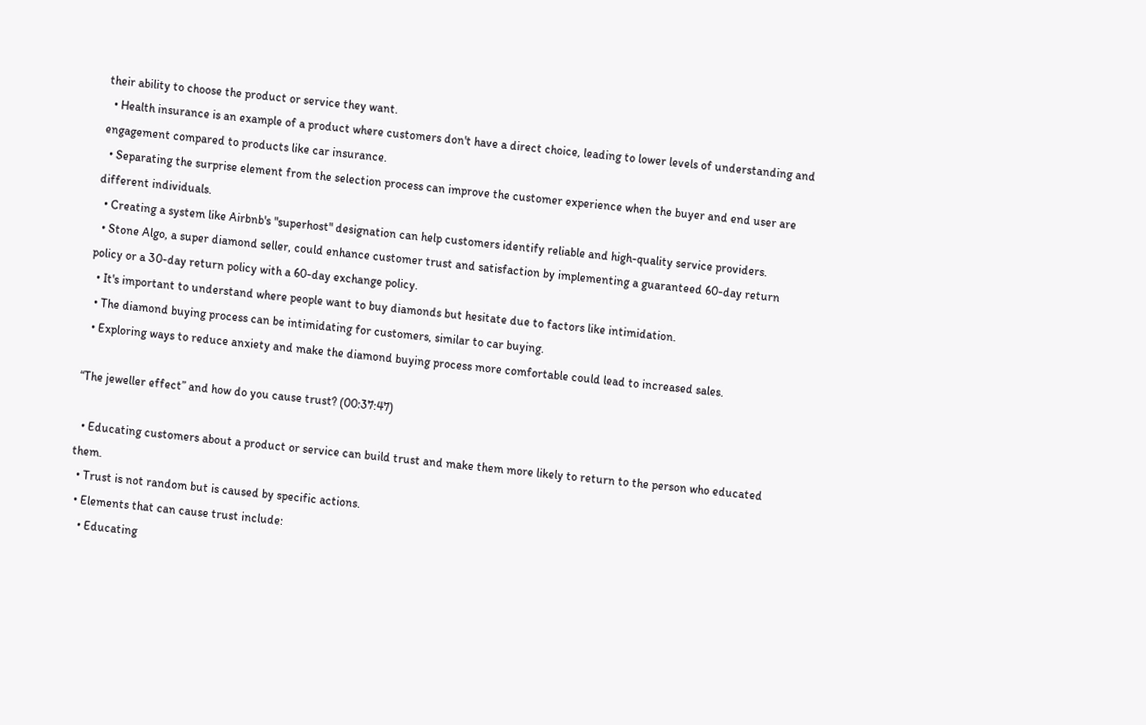their ability to choose the product or service they want.
  • Health insurance is an example of a product where customers don't have a direct choice, leading to lower levels of understanding and engagement compared to products like car insurance.
  • Separating the surprise element from the selection process can improve the customer experience when the buyer and end user are different individuals.
  • Creating a system like Airbnb's "superhost" designation can help customers identify reliable and high-quality service providers.
  • Stone Algo, a super diamond seller, could enhance customer trust and satisfaction by implementing a guaranteed 60-day return policy or a 30-day return policy with a 60-day exchange policy.
  • It's important to understand where people want to buy diamonds but hesitate due to factors like intimidation.
  • The diamond buying process can be intimidating for customers, similar to car buying.
  • Exploring ways to reduce anxiety and make the diamond buying process more comfortable could lead to increased sales.

“The jeweller effect” and how do you cause trust? (00:37:47)

  • Educating customers about a product or service can build trust and make them more likely to return to the person who educated them.
  • Trust is not random but is caused by specific actions.
  • Elements that can cause trust include:
    • Educating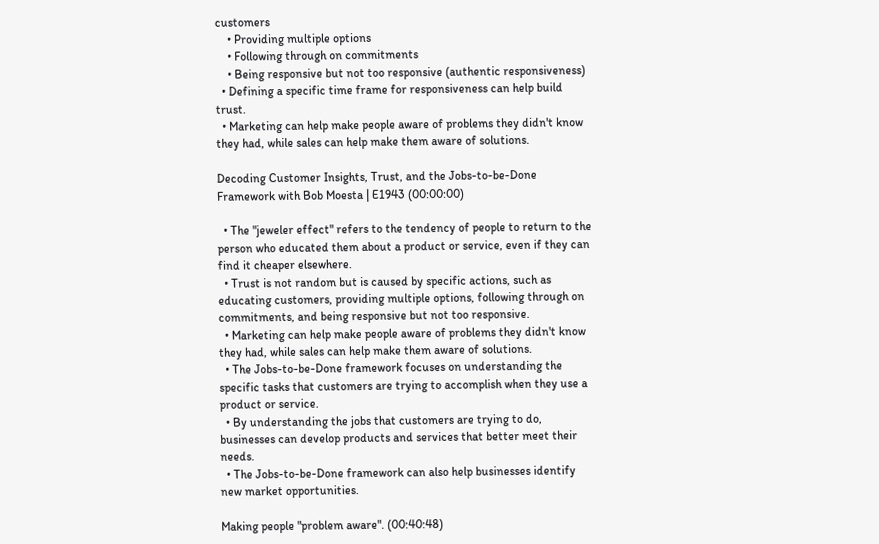customers
    • Providing multiple options
    • Following through on commitments
    • Being responsive but not too responsive (authentic responsiveness)
  • Defining a specific time frame for responsiveness can help build trust.
  • Marketing can help make people aware of problems they didn't know they had, while sales can help make them aware of solutions.

Decoding Customer Insights, Trust, and the Jobs-to-be-Done Framework with Bob Moesta | E1943 (00:00:00)

  • The "jeweler effect" refers to the tendency of people to return to the person who educated them about a product or service, even if they can find it cheaper elsewhere.
  • Trust is not random but is caused by specific actions, such as educating customers, providing multiple options, following through on commitments, and being responsive but not too responsive.
  • Marketing can help make people aware of problems they didn't know they had, while sales can help make them aware of solutions.
  • The Jobs-to-be-Done framework focuses on understanding the specific tasks that customers are trying to accomplish when they use a product or service.
  • By understanding the jobs that customers are trying to do, businesses can develop products and services that better meet their needs.
  • The Jobs-to-be-Done framework can also help businesses identify new market opportunities.

Making people "problem aware". (00:40:48)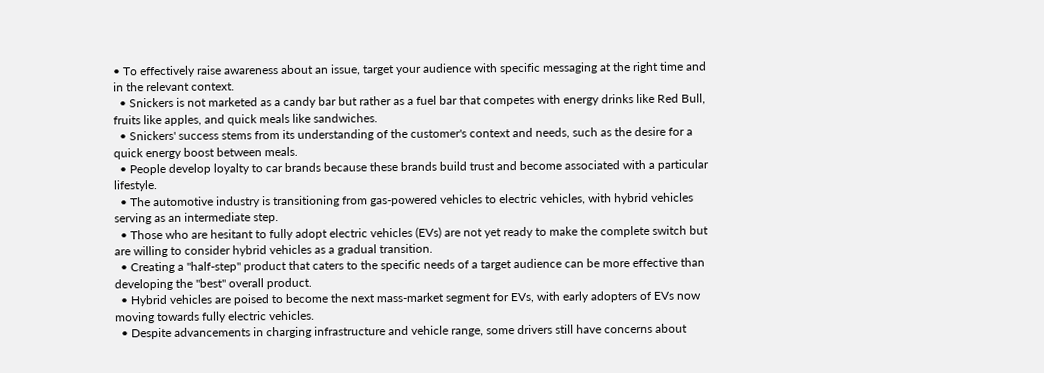• To effectively raise awareness about an issue, target your audience with specific messaging at the right time and in the relevant context.
  • Snickers is not marketed as a candy bar but rather as a fuel bar that competes with energy drinks like Red Bull, fruits like apples, and quick meals like sandwiches.
  • Snickers' success stems from its understanding of the customer's context and needs, such as the desire for a quick energy boost between meals.
  • People develop loyalty to car brands because these brands build trust and become associated with a particular lifestyle.
  • The automotive industry is transitioning from gas-powered vehicles to electric vehicles, with hybrid vehicles serving as an intermediate step.
  • Those who are hesitant to fully adopt electric vehicles (EVs) are not yet ready to make the complete switch but are willing to consider hybrid vehicles as a gradual transition.
  • Creating a "half-step" product that caters to the specific needs of a target audience can be more effective than developing the "best" overall product.
  • Hybrid vehicles are poised to become the next mass-market segment for EVs, with early adopters of EVs now moving towards fully electric vehicles.
  • Despite advancements in charging infrastructure and vehicle range, some drivers still have concerns about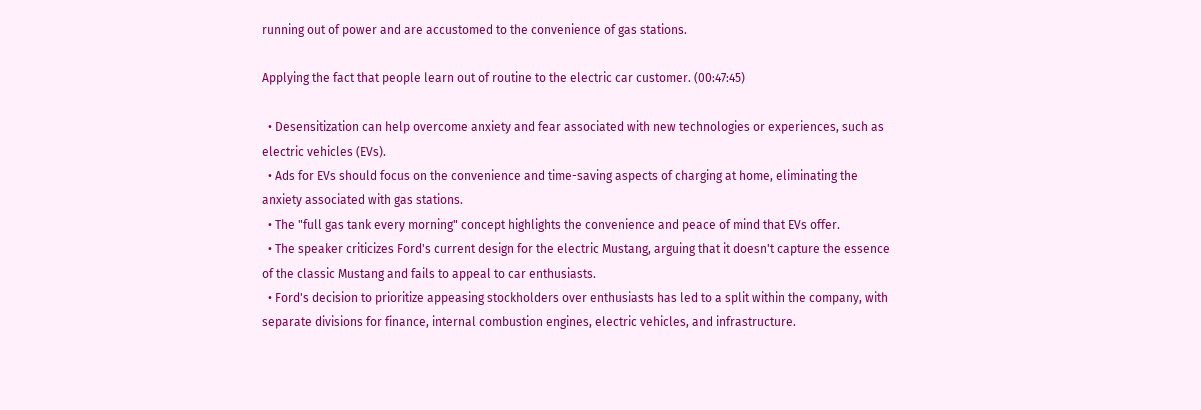running out of power and are accustomed to the convenience of gas stations.

Applying the fact that people learn out of routine to the electric car customer. (00:47:45)

  • Desensitization can help overcome anxiety and fear associated with new technologies or experiences, such as electric vehicles (EVs).
  • Ads for EVs should focus on the convenience and time-saving aspects of charging at home, eliminating the anxiety associated with gas stations.
  • The "full gas tank every morning" concept highlights the convenience and peace of mind that EVs offer.
  • The speaker criticizes Ford's current design for the electric Mustang, arguing that it doesn't capture the essence of the classic Mustang and fails to appeal to car enthusiasts.
  • Ford's decision to prioritize appeasing stockholders over enthusiasts has led to a split within the company, with separate divisions for finance, internal combustion engines, electric vehicles, and infrastructure.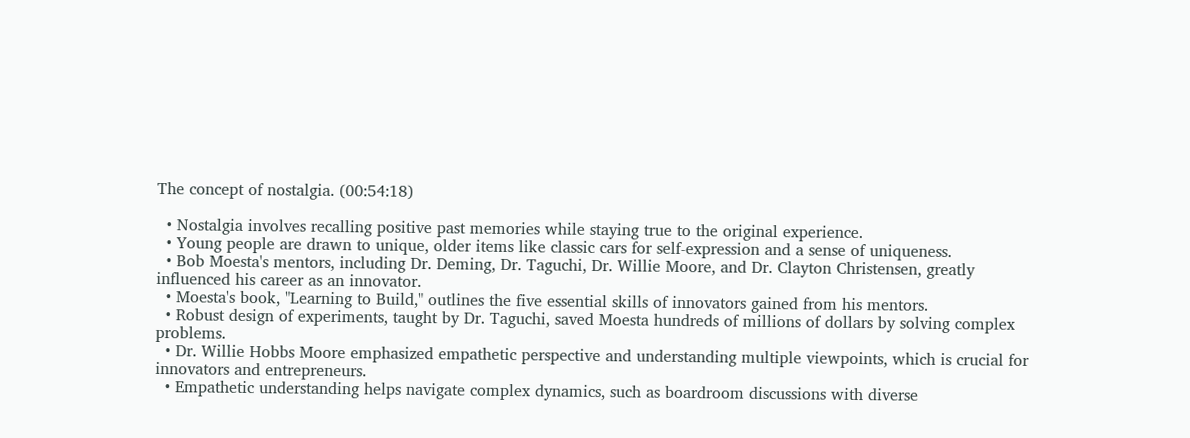The concept of nostalgia. (00:54:18)

  • Nostalgia involves recalling positive past memories while staying true to the original experience.
  • Young people are drawn to unique, older items like classic cars for self-expression and a sense of uniqueness.
  • Bob Moesta's mentors, including Dr. Deming, Dr. Taguchi, Dr. Willie Moore, and Dr. Clayton Christensen, greatly influenced his career as an innovator.
  • Moesta's book, "Learning to Build," outlines the five essential skills of innovators gained from his mentors.
  • Robust design of experiments, taught by Dr. Taguchi, saved Moesta hundreds of millions of dollars by solving complex problems.
  • Dr. Willie Hobbs Moore emphasized empathetic perspective and understanding multiple viewpoints, which is crucial for innovators and entrepreneurs.
  • Empathetic understanding helps navigate complex dynamics, such as boardroom discussions with diverse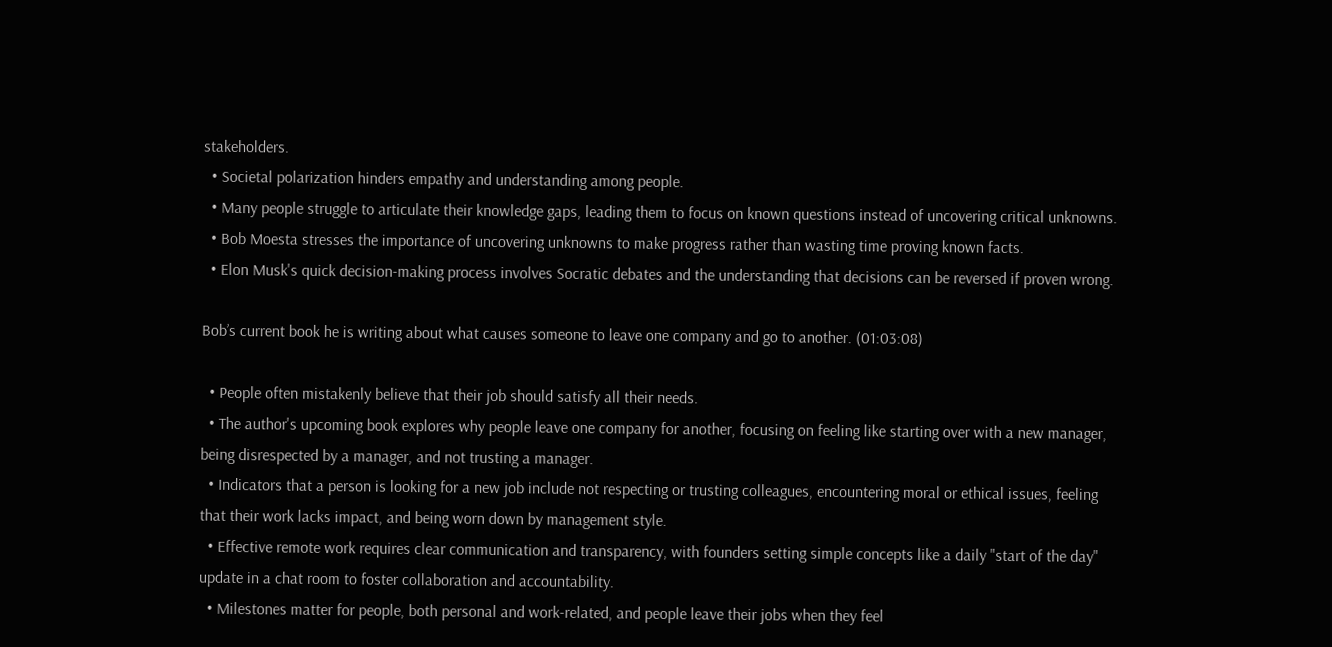stakeholders.
  • Societal polarization hinders empathy and understanding among people.
  • Many people struggle to articulate their knowledge gaps, leading them to focus on known questions instead of uncovering critical unknowns.
  • Bob Moesta stresses the importance of uncovering unknowns to make progress rather than wasting time proving known facts.
  • Elon Musk's quick decision-making process involves Socratic debates and the understanding that decisions can be reversed if proven wrong.

Bob’s current book he is writing about what causes someone to leave one company and go to another. (01:03:08)

  • People often mistakenly believe that their job should satisfy all their needs.
  • The author's upcoming book explores why people leave one company for another, focusing on feeling like starting over with a new manager, being disrespected by a manager, and not trusting a manager.
  • Indicators that a person is looking for a new job include not respecting or trusting colleagues, encountering moral or ethical issues, feeling that their work lacks impact, and being worn down by management style.
  • Effective remote work requires clear communication and transparency, with founders setting simple concepts like a daily "start of the day" update in a chat room to foster collaboration and accountability.
  • Milestones matter for people, both personal and work-related, and people leave their jobs when they feel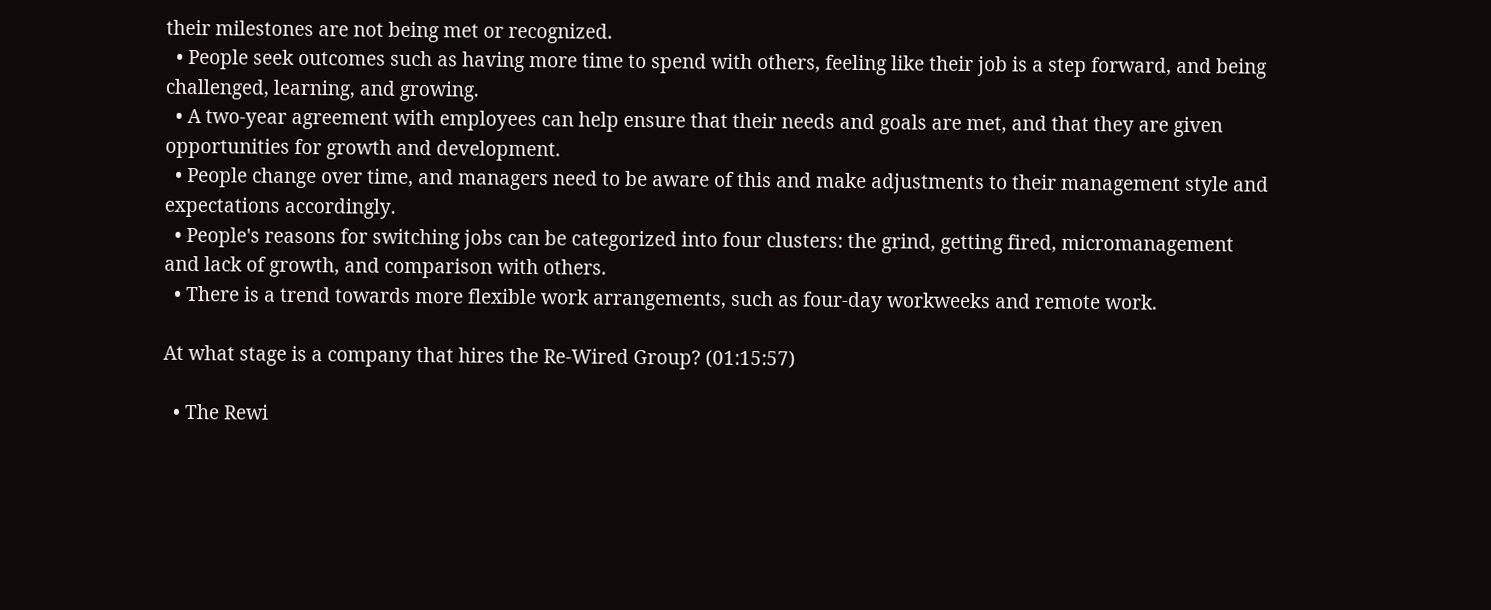their milestones are not being met or recognized.
  • People seek outcomes such as having more time to spend with others, feeling like their job is a step forward, and being challenged, learning, and growing.
  • A two-year agreement with employees can help ensure that their needs and goals are met, and that they are given opportunities for growth and development.
  • People change over time, and managers need to be aware of this and make adjustments to their management style and expectations accordingly.
  • People's reasons for switching jobs can be categorized into four clusters: the grind, getting fired, micromanagement and lack of growth, and comparison with others.
  • There is a trend towards more flexible work arrangements, such as four-day workweeks and remote work.

At what stage is a company that hires the Re-Wired Group? (01:15:57)

  • The Rewi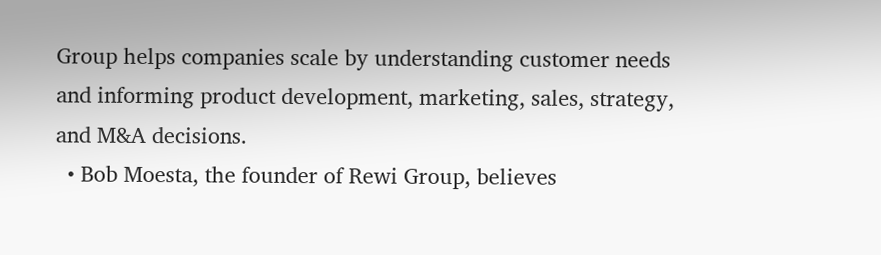Group helps companies scale by understanding customer needs and informing product development, marketing, sales, strategy, and M&A decisions.
  • Bob Moesta, the founder of Rewi Group, believes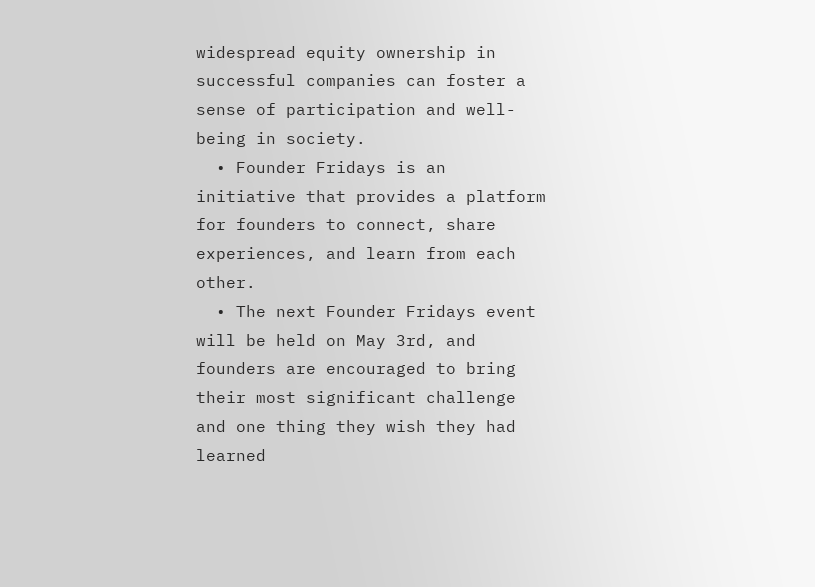widespread equity ownership in successful companies can foster a sense of participation and well-being in society.
  • Founder Fridays is an initiative that provides a platform for founders to connect, share experiences, and learn from each other.
  • The next Founder Fridays event will be held on May 3rd, and founders are encouraged to bring their most significant challenge and one thing they wish they had learned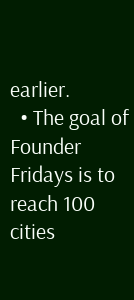earlier.
  • The goal of Founder Fridays is to reach 100 cities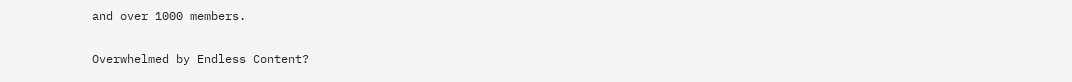and over 1000 members.

Overwhelmed by Endless Content?